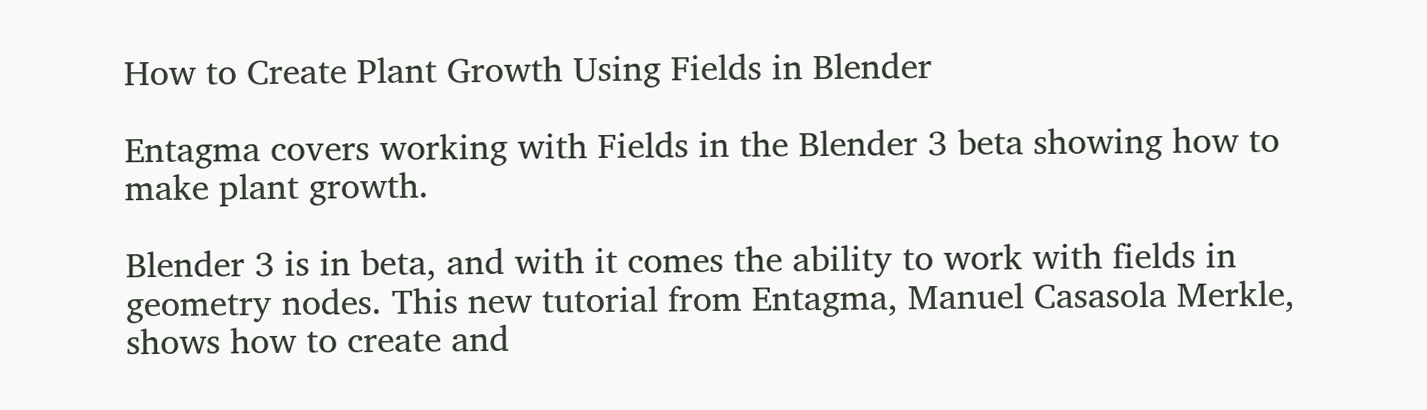How to Create Plant Growth Using Fields in Blender

Entagma covers working with Fields in the Blender 3 beta showing how to make plant growth.

Blender 3 is in beta, and with it comes the ability to work with fields in geometry nodes. This new tutorial from Entagma, Manuel Casasola Merkle, shows how to create and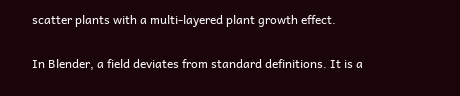scatter plants with a multi-layered plant growth effect.

In Blender, a field deviates from standard definitions. It is a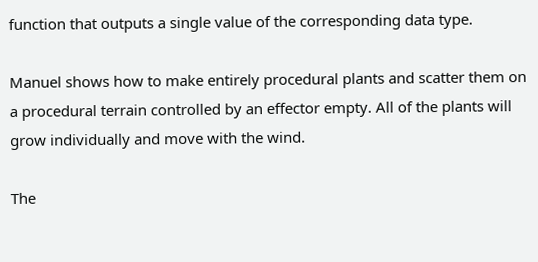function that outputs a single value of the corresponding data type.

Manuel shows how to make entirely procedural plants and scatter them on a procedural terrain controlled by an effector empty. All of the plants will grow individually and move with the wind.

The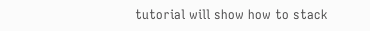tutorial will show how to stack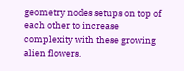geometry nodes setups on top of each other to increase complexity with these growing alien flowers.